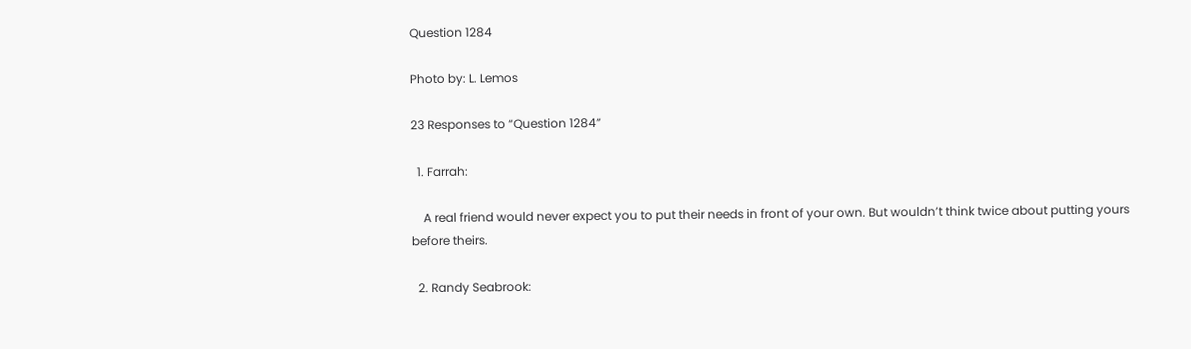Question 1284

Photo by: L. Lemos

23 Responses to “Question 1284”

  1. Farrah:

    A real friend would never expect you to put their needs in front of your own. But wouldn’t think twice about putting yours before theirs.

  2. Randy Seabrook: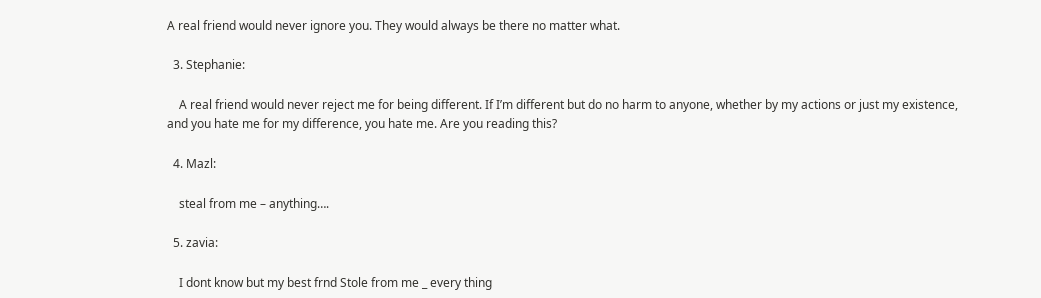A real friend would never ignore you. They would always be there no matter what.

  3. Stephanie:

    A real friend would never reject me for being different. If I’m different but do no harm to anyone, whether by my actions or just my existence, and you hate me for my difference, you hate me. Are you reading this?

  4. Mazl:

    steal from me – anything….

  5. zavia:

    I dont know but my best frnd Stole from me _ every thing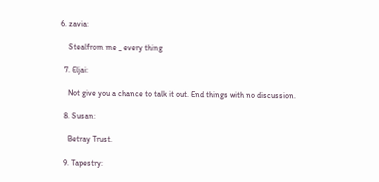6. zavia:

    Stealfrom me _ every thing

  7. Eljai:

    Not give you a chance to talk it out. End things with no discussion.

  8. Susan:

    Betray Trust.

  9. Tapestry: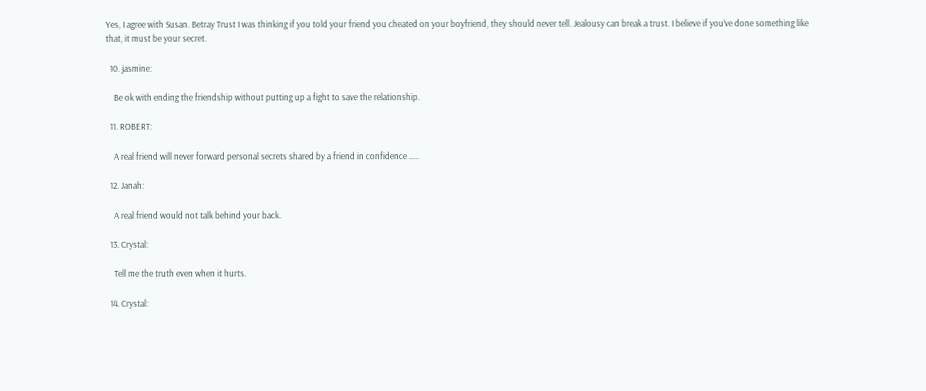Yes, I agree with Susan. Betray Trust I was thinking if you told your friend you cheated on your boyfriend, they should never tell. Jealousy can break a trust. I believe if you’ve done something like that, it must be your secret.

  10. jasmine:

    Be ok with ending the friendship without putting up a fight to save the relationship.

  11. ROBERT:

    A real friend will never forward personal secrets shared by a friend in confidence …..

  12. Janah:

    A real friend would not talk behind your back.

  13. Crystal:

    Tell me the truth even when it hurts.

  14. Crystal: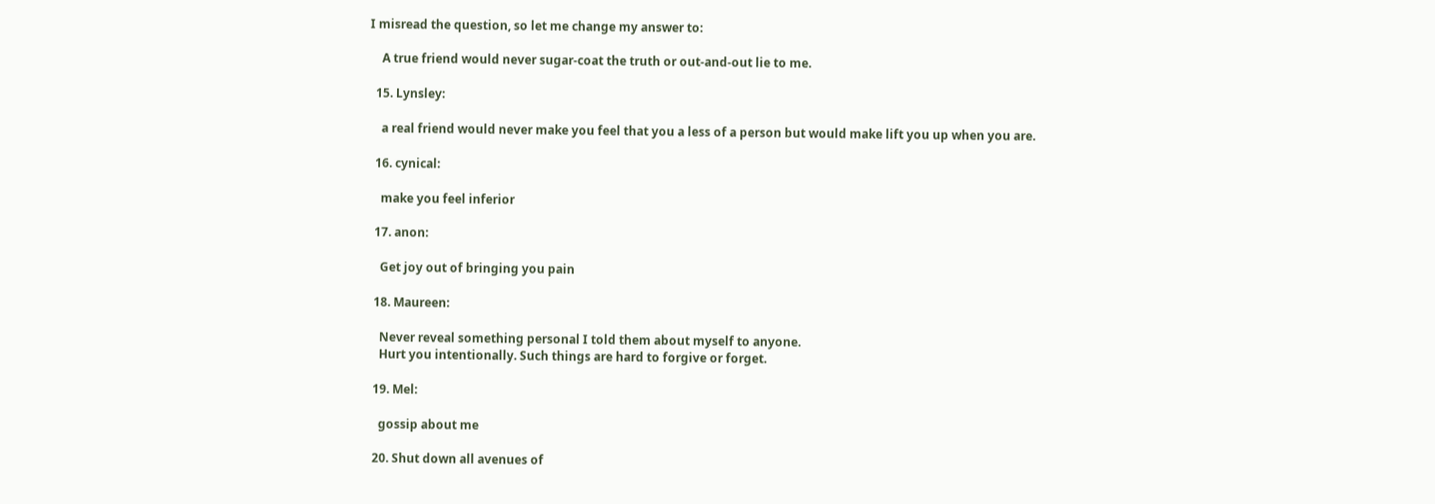I misread the question, so let me change my answer to:

    A true friend would never sugar-coat the truth or out-and-out lie to me.

  15. Lynsley:

    a real friend would never make you feel that you a less of a person but would make lift you up when you are.

  16. cynical:

    make you feel inferior

  17. anon:

    Get joy out of bringing you pain

  18. Maureen:

    Never reveal something personal I told them about myself to anyone.
    Hurt you intentionally. Such things are hard to forgive or forget.

  19. Mel:

    gossip about me

  20. Shut down all avenues of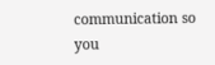communication so you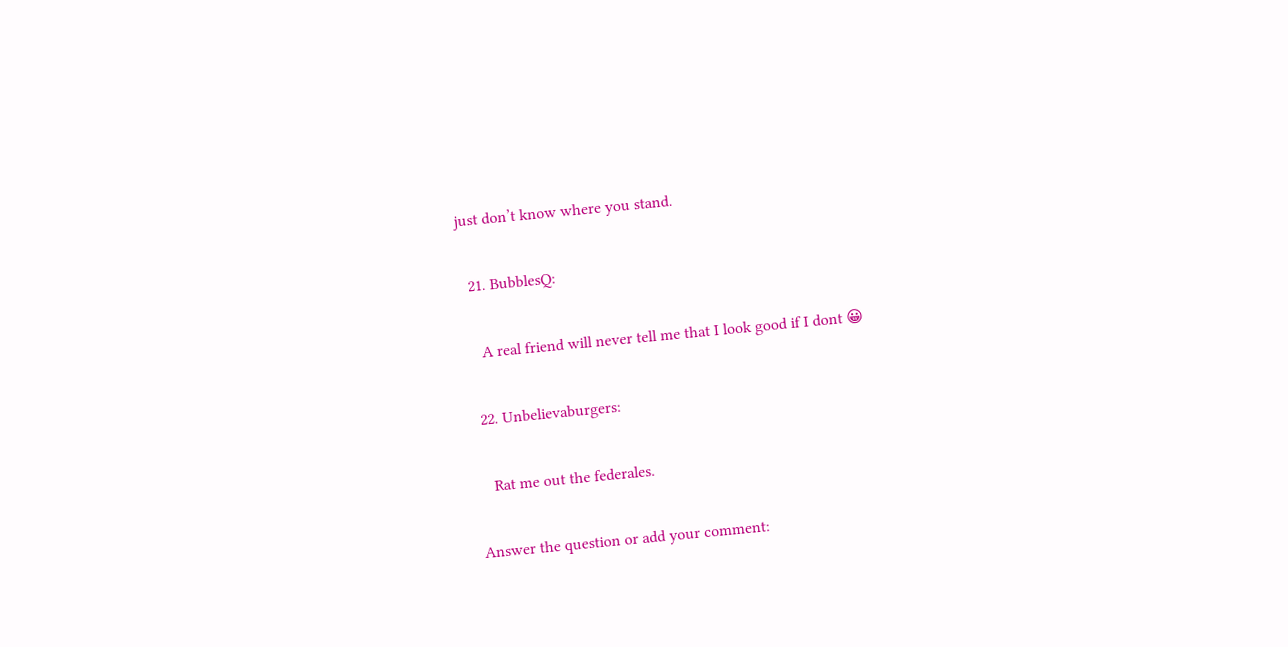just don’t know where you stand.

  21. BubblesQ:

    A real friend will never tell me that I look good if I dont 😀

  22. Unbelievaburgers:

    Rat me out the federales.

Answer the question or add your comment: